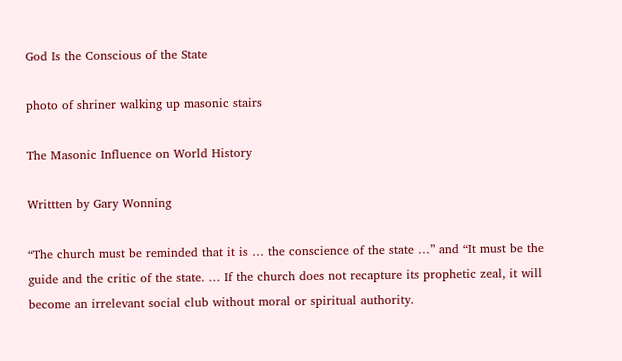God Is the Conscious of the State

photo of shriner walking up masonic stairs

The Masonic Influence on World History

Writtten by Gary Wonning

“The church must be reminded that it is … the conscience of the state …” and “It must be the guide and the critic of the state. … If the church does not recapture its prophetic zeal, it will become an irrelevant social club without moral or spiritual authority.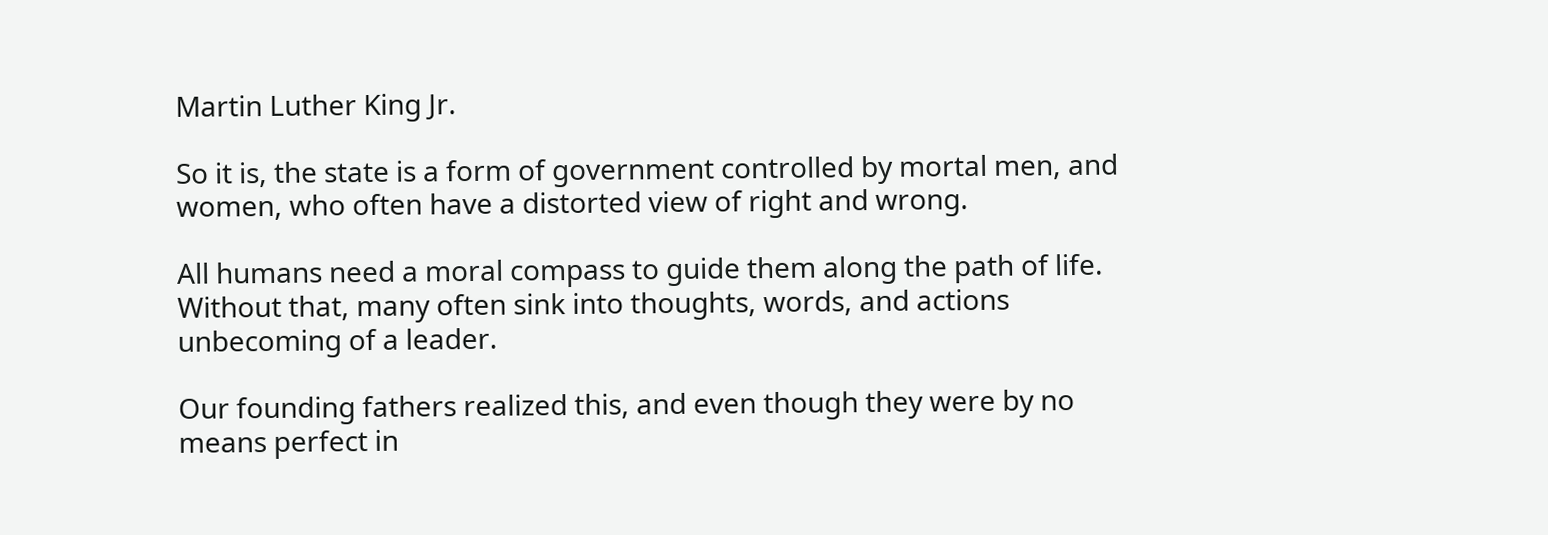Martin Luther King Jr.

So it is, the state is a form of government controlled by mortal men, and women, who often have a distorted view of right and wrong.

All humans need a moral compass to guide them along the path of life. Without that, many often sink into thoughts, words, and actions unbecoming of a leader.

Our founding fathers realized this, and even though they were by no means perfect in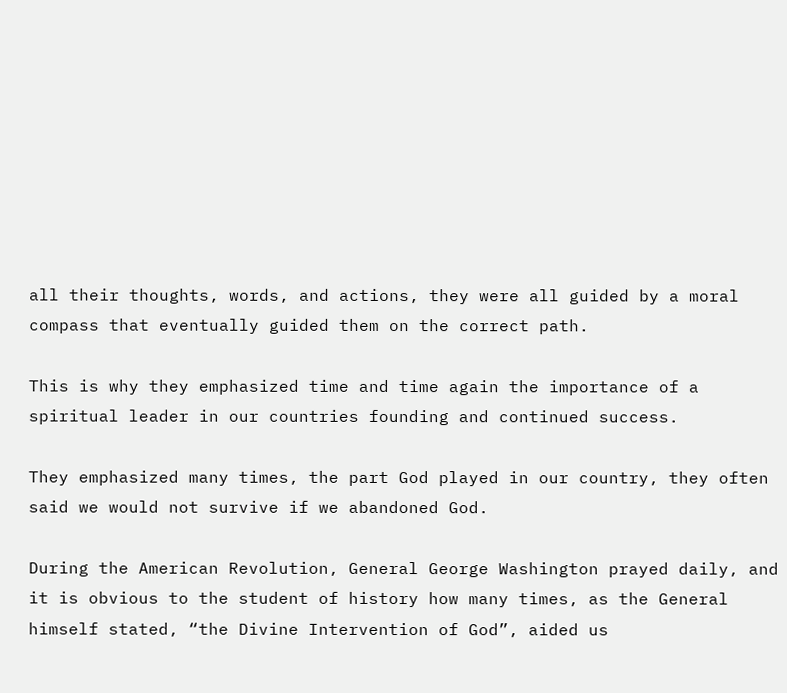all their thoughts, words, and actions, they were all guided by a moral compass that eventually guided them on the correct path.

This is why they emphasized time and time again the importance of a spiritual leader in our countries founding and continued success.

They emphasized many times, the part God played in our country, they often said we would not survive if we abandoned God.

During the American Revolution, General George Washington prayed daily, and it is obvious to the student of history how many times, as the General himself stated, “the Divine Intervention of God”, aided us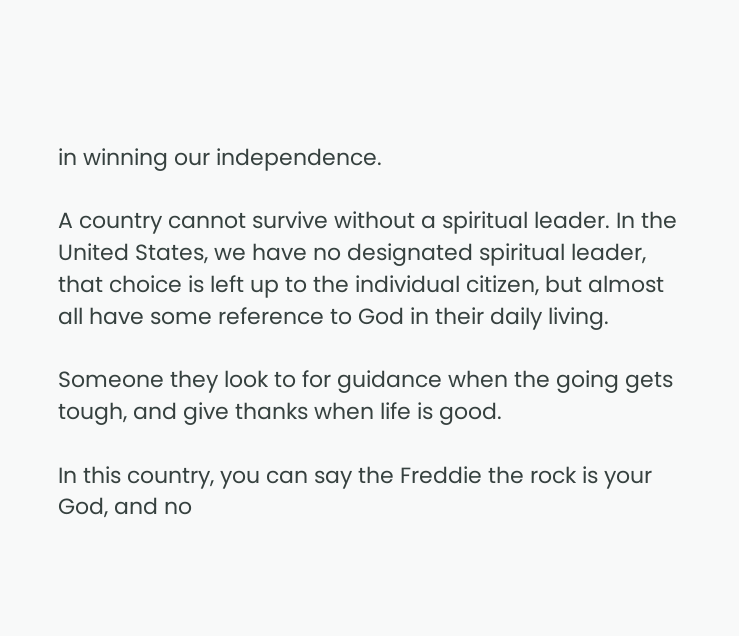in winning our independence.

A country cannot survive without a spiritual leader. In the United States, we have no designated spiritual leader,   that choice is left up to the individual citizen, but almost all have some reference to God in their daily living.

Someone they look to for guidance when the going gets tough, and give thanks when life is good.

In this country, you can say the Freddie the rock is your God, and no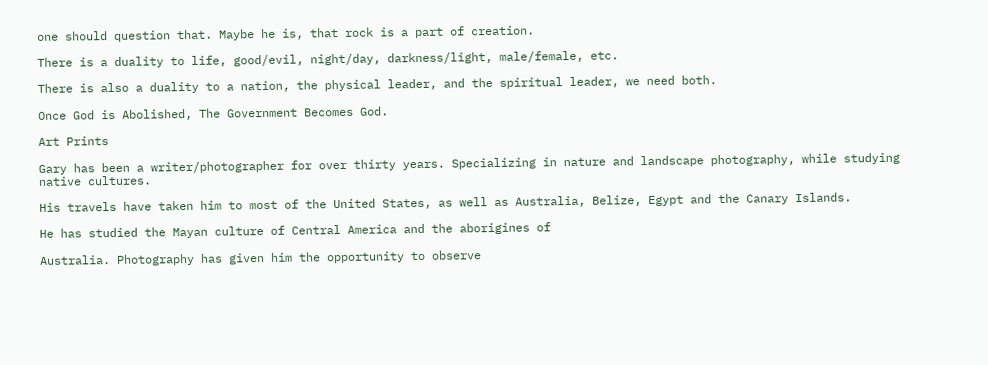one should question that. Maybe he is, that rock is a part of creation.

There is a duality to life, good/evil, night/day, darkness/light, male/female, etc.

There is also a duality to a nation, the physical leader, and the spiritual leader, we need both.

Once God is Abolished, The Government Becomes God.

Art Prints

Gary has been a writer/photographer for over thirty years. Specializing in nature and landscape photography, while studying native cultures.

His travels have taken him to most of the United States, as well as Australia, Belize, Egypt and the Canary Islands.

He has studied the Mayan culture of Central America and the aborigines of

Australia. Photography has given him the opportunity to observe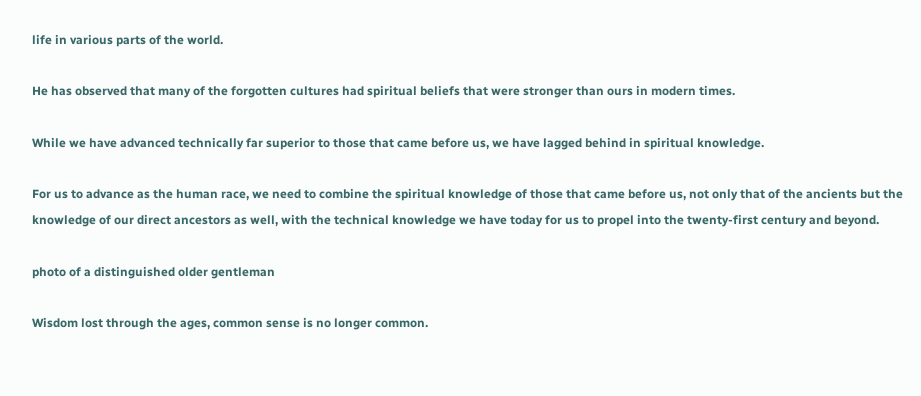life in various parts of the world.

He has observed that many of the forgotten cultures had spiritual beliefs that were stronger than ours in modern times.

While we have advanced technically far superior to those that came before us, we have lagged behind in spiritual knowledge.

For us to advance as the human race, we need to combine the spiritual knowledge of those that came before us, not only that of the ancients but the knowledge of our direct ancestors as well, with the technical knowledge we have today for us to propel into the twenty-first century and beyond.

photo of a distinguished older gentleman

Wisdom lost through the ages, common sense is no longer common.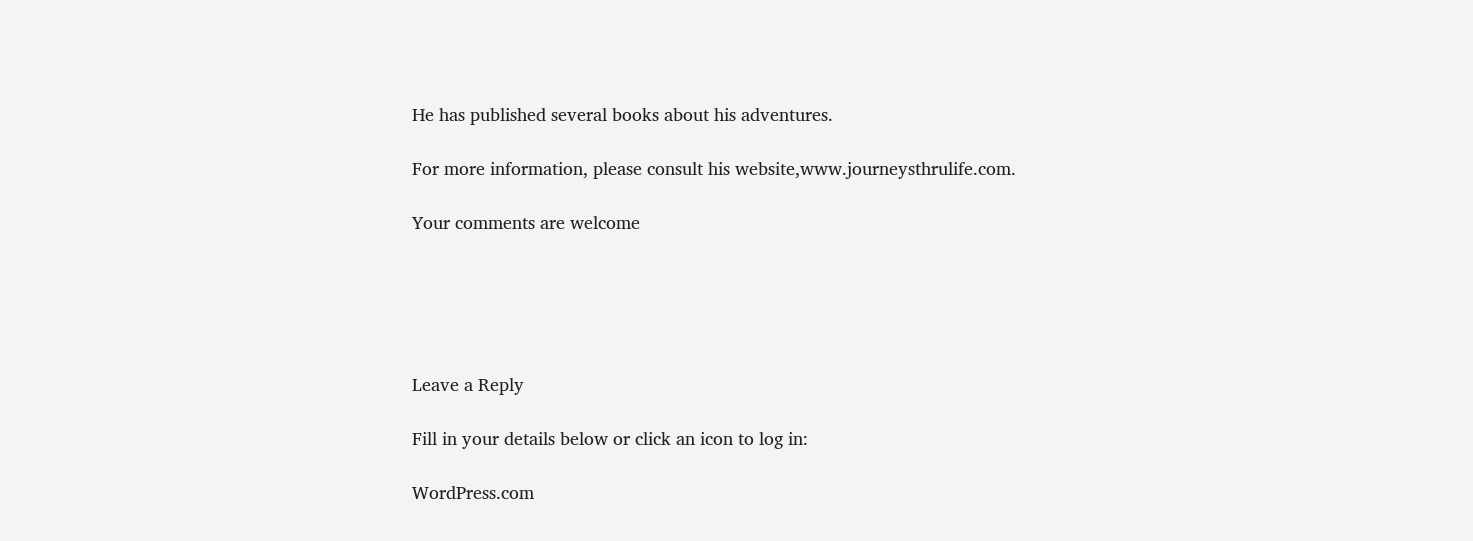He has published several books about his adventures.

For more information, please consult his website,www.journeysthrulife.com.

Your comments are welcome





Leave a Reply

Fill in your details below or click an icon to log in:

WordPress.com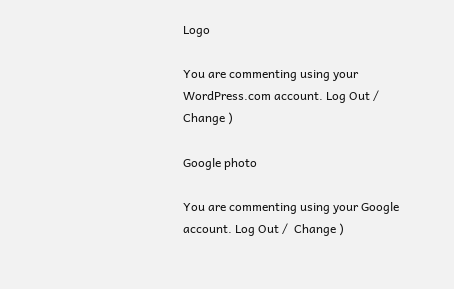Logo

You are commenting using your WordPress.com account. Log Out /  Change )

Google photo

You are commenting using your Google account. Log Out /  Change )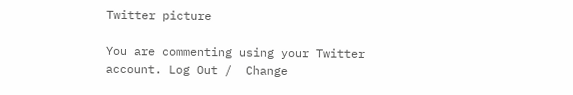Twitter picture

You are commenting using your Twitter account. Log Out /  Change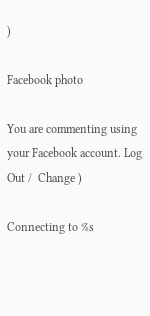)

Facebook photo

You are commenting using your Facebook account. Log Out /  Change )

Connecting to %s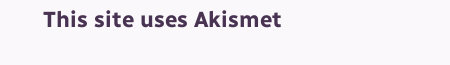This site uses Akismet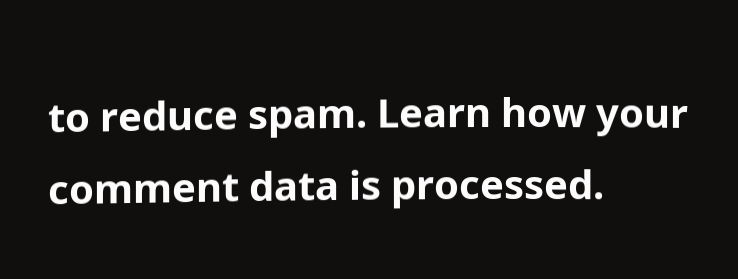to reduce spam. Learn how your comment data is processed.